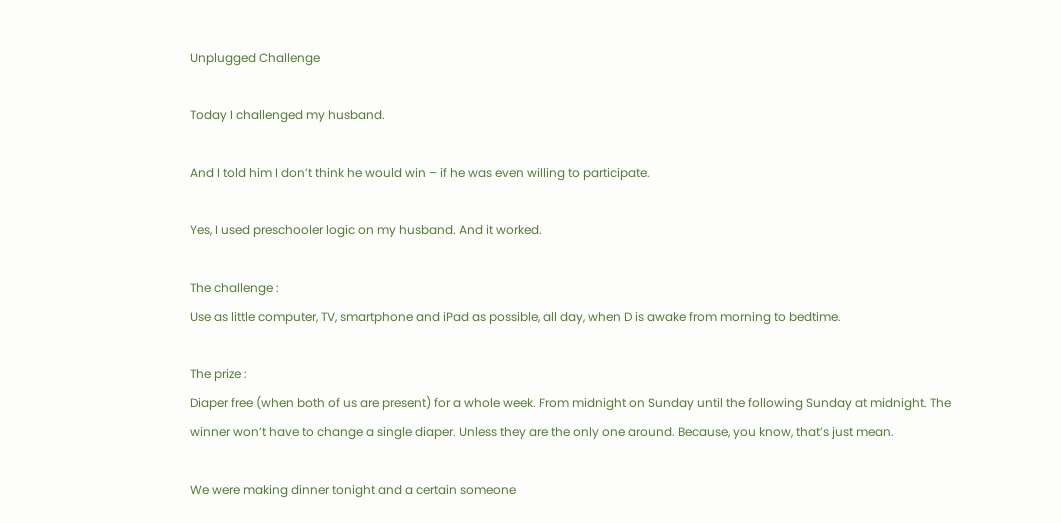Unplugged Challenge

Today I challenged my husband.

And I told him I don’t think he would win – if he was even willing to participate.

Yes, I used preschooler logic on my husband. And it worked.

The challenge :
Use as little computer, TV, smartphone and iPad as possible, all day, when D is awake from morning to bedtime.

The prize :
Diaper free (when both of us are present) for a whole week. From midnight on Sunday until the following Sunday at midnight. The winner won’t have to change a single diaper. Unless they are the only one around. Because, you know, that’s just mean.

We were making dinner tonight and a certain someone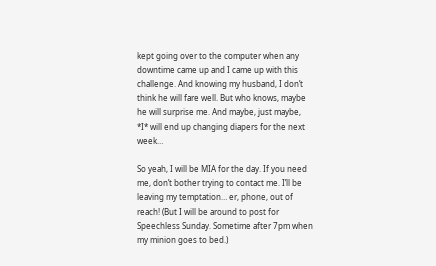kept going over to the computer when any downtime came up and I came up with this challenge. And knowing my husband, I don’t think he will fare well. But who knows, maybe he will surprise me. And maybe, just maybe, *I* will end up changing diapers for the next week…

So yeah, I will be MIA for the day. If you need me, don’t bother trying to contact me. I’ll be leaving my temptation… er, phone, out of reach! (But I will be around to post for Speechless Sunday. Sometime after 7pm when my minion goes to bed.)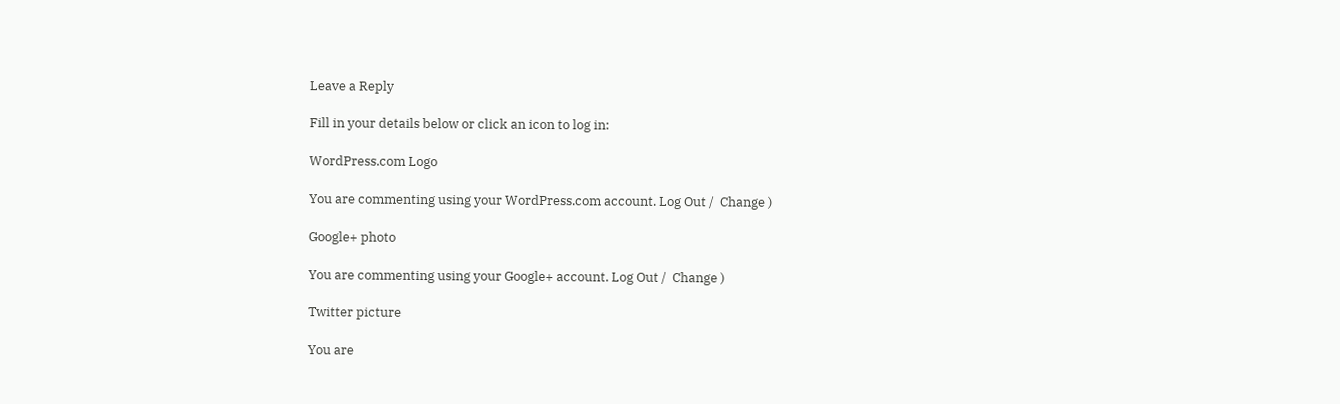Leave a Reply

Fill in your details below or click an icon to log in:

WordPress.com Logo

You are commenting using your WordPress.com account. Log Out /  Change )

Google+ photo

You are commenting using your Google+ account. Log Out /  Change )

Twitter picture

You are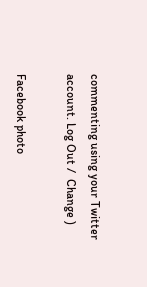commenting using your Twitter account. Log Out /  Change )

Facebook photo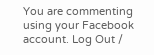You are commenting using your Facebook account. Log Out /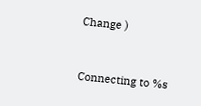Change )


Connecting to %s